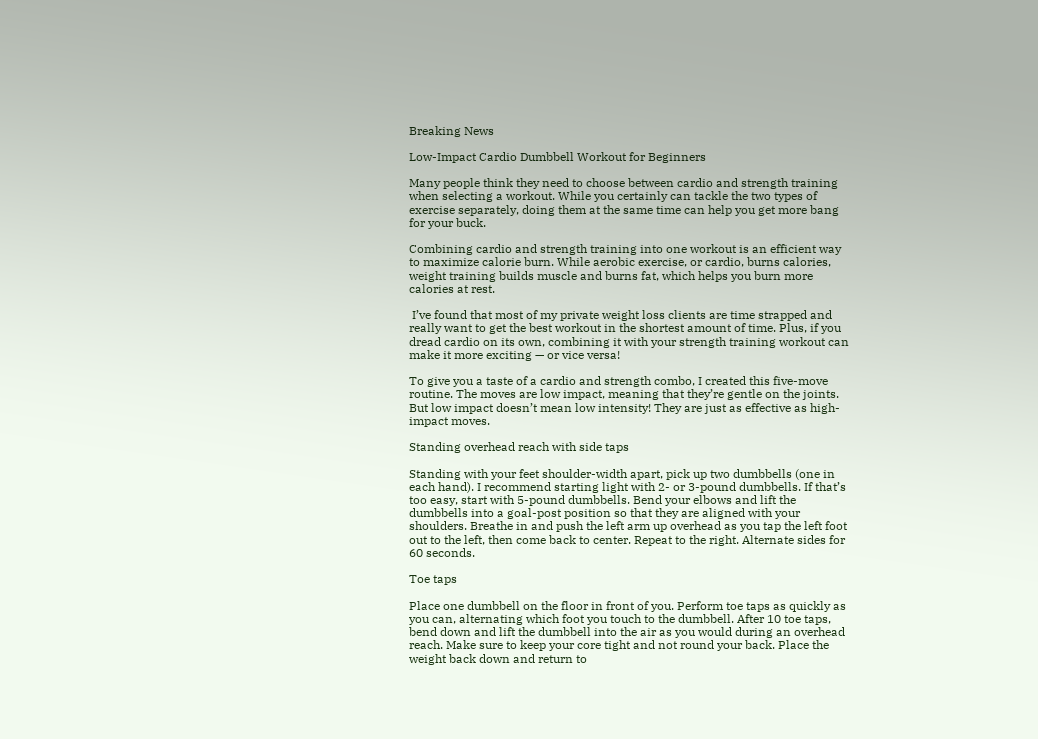Breaking News

Low-Impact Cardio Dumbbell Workout for Beginners

Many people think they need to choose between cardio and strength training when selecting a workout. While you certainly can tackle the two types of exercise separately, doing them at the same time can help you get more bang for your buck.

Combining cardio and strength training into one workout is an efficient way to maximize calorie burn. While aerobic exercise, or cardio, burns calories, weight training builds muscle and burns fat, which helps you burn more calories at rest.

 I’ve found that most of my private weight loss clients are time strapped and really want to get the best workout in the shortest amount of time. Plus, if you dread cardio on its own, combining it with your strength training workout can make it more exciting — or vice versa!

To give you a taste of a cardio and strength combo, I created this five-move routine. The moves are low impact, meaning that they’re gentle on the joints. But low impact doesn’t mean low intensity! They are just as effective as high-impact moves.

Standing overhead reach with side taps

Standing with your feet shoulder-width apart, pick up two dumbbells (one in each hand). I recommend starting light with 2- or 3-pound dumbbells. If that’s too easy, start with 5-pound dumbbells. Bend your elbows and lift the dumbbells into a goal-post position so that they are aligned with your shoulders. Breathe in and push the left arm up overhead as you tap the left foot out to the left, then come back to center. Repeat to the right. Alternate sides for 60 seconds.

Toe taps

Place one dumbbell on the floor in front of you. Perform toe taps as quickly as you can, alternating which foot you touch to the dumbbell. After 10 toe taps, bend down and lift the dumbbell into the air as you would during an overhead reach. Make sure to keep your core tight and not round your back. Place the weight back down and return to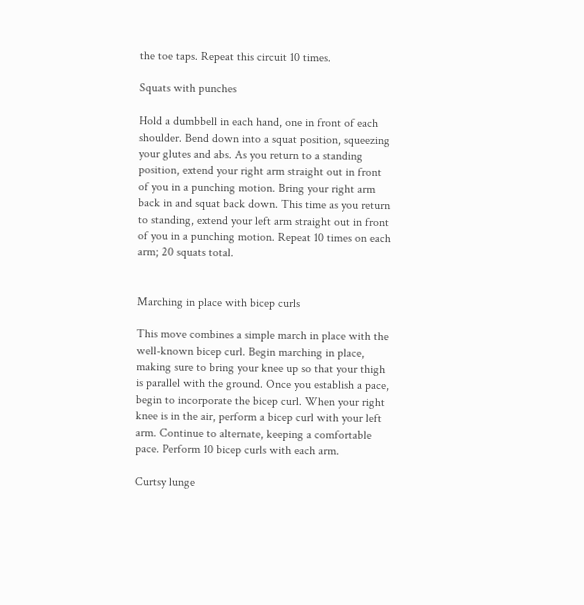the toe taps. Repeat this circuit 10 times.

Squats with punches

Hold a dumbbell in each hand, one in front of each shoulder. Bend down into a squat position, squeezing your glutes and abs. As you return to a standing position, extend your right arm straight out in front of you in a punching motion. Bring your right arm back in and squat back down. This time as you return to standing, extend your left arm straight out in front of you in a punching motion. Repeat 10 times on each arm; 20 squats total.


Marching in place with bicep curls

This move combines a simple march in place with the well-known bicep curl. Begin marching in place, making sure to bring your knee up so that your thigh is parallel with the ground. Once you establish a pace, begin to incorporate the bicep curl. When your right knee is in the air, perform a bicep curl with your left arm. Continue to alternate, keeping a comfortable pace. Perform 10 bicep curls with each arm.

Curtsy lunge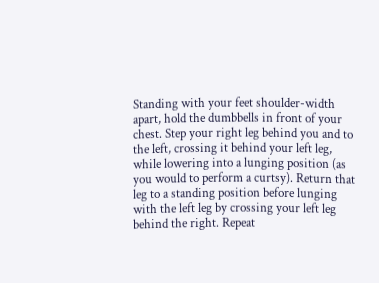Standing with your feet shoulder-width apart, hold the dumbbells in front of your chest. Step your right leg behind you and to the left, crossing it behind your left leg, while lowering into a lunging position (as you would to perform a curtsy). Return that leg to a standing position before lunging with the left leg by crossing your left leg behind the right. Repeat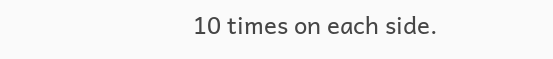10 times on each side.